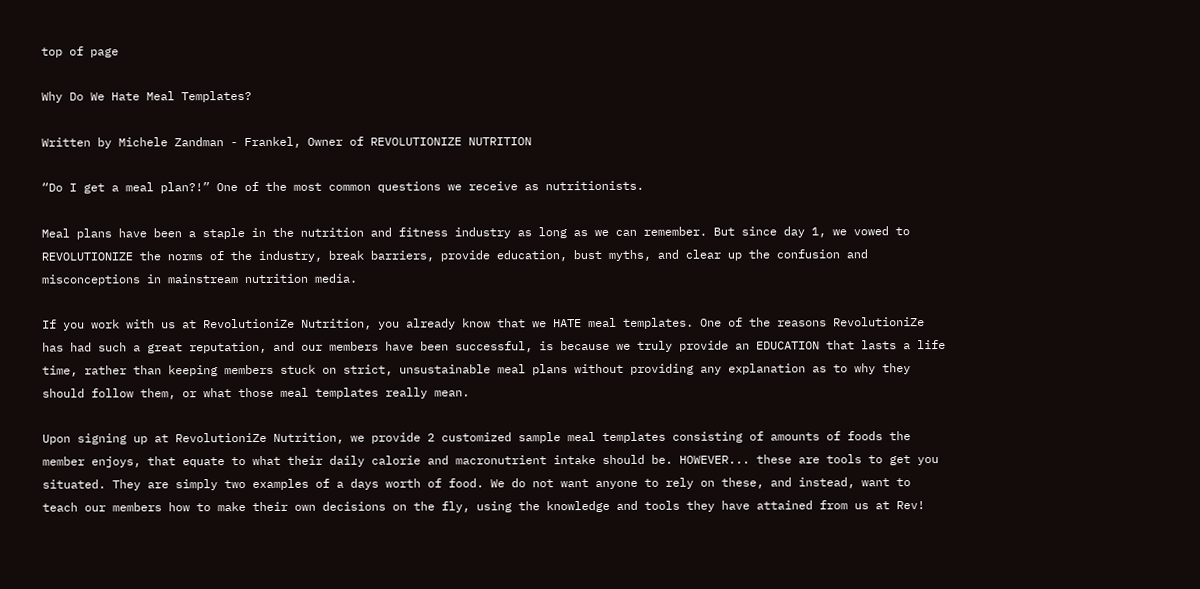top of page

Why Do We Hate Meal Templates?

Written by Michele Zandman - Frankel, Owner of REVOLUTIONIZE NUTRITION

“Do I get a meal plan?!” One of the most common questions we receive as nutritionists.

Meal plans have been a staple in the nutrition and fitness industry as long as we can remember. But since day 1, we vowed to REVOLUTIONIZE the norms of the industry, break barriers, provide education, bust myths, and clear up the confusion and misconceptions in mainstream nutrition media.

If you work with us at RevolutioniZe Nutrition, you already know that we HATE meal templates. One of the reasons RevolutioniZe has had such a great reputation, and our members have been successful, is because we truly provide an EDUCATION that lasts a life time, rather than keeping members stuck on strict, unsustainable meal plans without providing any explanation as to why they should follow them, or what those meal templates really mean.

Upon signing up at RevolutioniZe Nutrition, we provide 2 customized sample meal templates consisting of amounts of foods the member enjoys, that equate to what their daily calorie and macronutrient intake should be. HOWEVER... these are tools to get you situated. They are simply two examples of a days worth of food. We do not want anyone to rely on these, and instead, want to teach our members how to make their own decisions on the fly, using the knowledge and tools they have attained from us at Rev!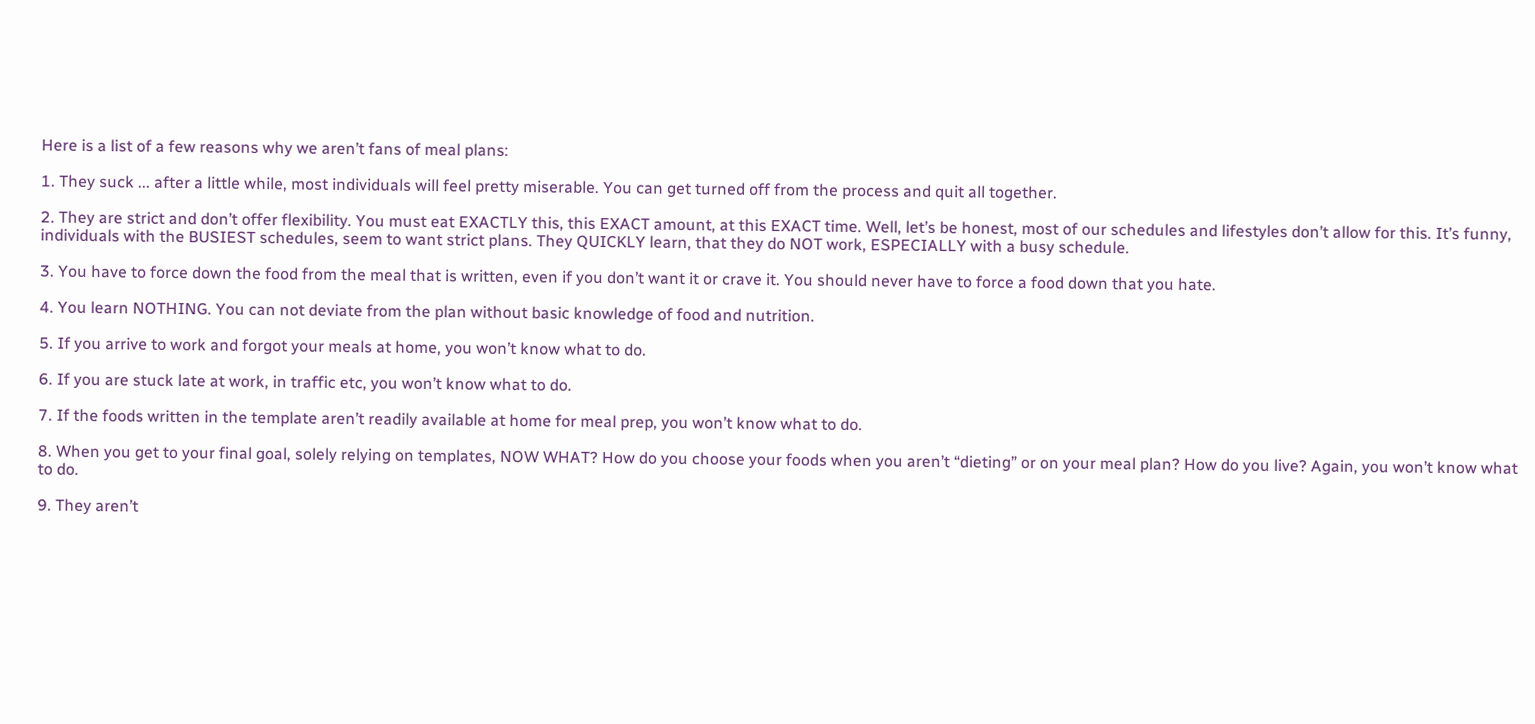Here is a list of a few reasons why we aren’t fans of meal plans:

1. They suck ... after a little while, most individuals will feel pretty miserable. You can get turned off from the process and quit all together.

2. They are strict and don’t offer flexibility. You must eat EXACTLY this, this EXACT amount, at this EXACT time. Well, let’s be honest, most of our schedules and lifestyles don’t allow for this. It’s funny, individuals with the BUSIEST schedules, seem to want strict plans. They QUICKLY learn, that they do NOT work, ESPECIALLY with a busy schedule.

3. You have to force down the food from the meal that is written, even if you don’t want it or crave it. You should never have to force a food down that you hate.

4. You learn NOTHING. You can not deviate from the plan without basic knowledge of food and nutrition.

5. If you arrive to work and forgot your meals at home, you won’t know what to do.

6. If you are stuck late at work, in traffic etc, you won’t know what to do.

7. If the foods written in the template aren’t readily available at home for meal prep, you won’t know what to do.

8. When you get to your final goal, solely relying on templates, NOW WHAT? How do you choose your foods when you aren’t “dieting” or on your meal plan? How do you live? Again, you won’t know what to do.

9. They aren’t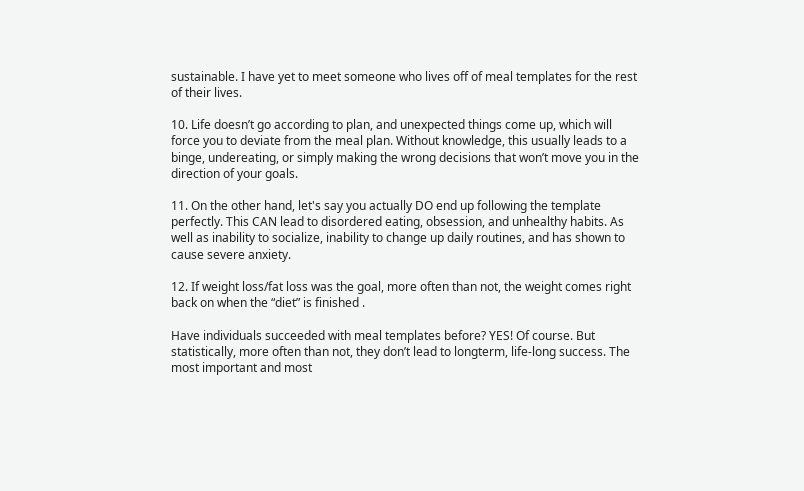sustainable. I have yet to meet someone who lives off of meal templates for the rest of their lives.

10. Life doesn’t go according to plan, and unexpected things come up, which will force you to deviate from the meal plan. Without knowledge, this usually leads to a binge, undereating, or simply making the wrong decisions that won’t move you in the direction of your goals.

11. On the other hand, let's say you actually DO end up following the template perfectly. This CAN lead to disordered eating, obsession, and unhealthy habits. As well as inability to socialize, inability to change up daily routines, and has shown to cause severe anxiety.

12. If weight loss/fat loss was the goal, more often than not, the weight comes right back on when the “diet” is finished .

Have individuals succeeded with meal templates before? YES! Of course. But statistically, more often than not, they don’t lead to longterm, life-long success. The most important and most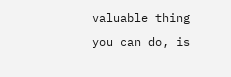valuable thing you can do, is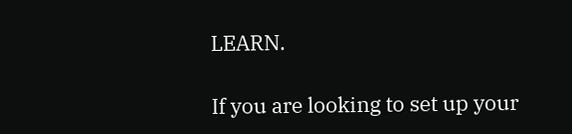LEARN.

If you are looking to set up your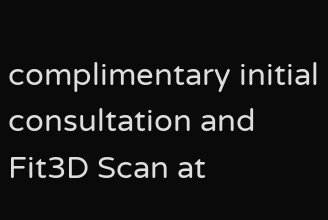complimentary initial consultation and Fit3D Scan at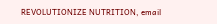REVOLUTIONIZE NUTRITION, email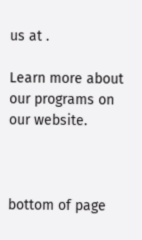us at .

Learn more about our programs on our website.



bottom of page